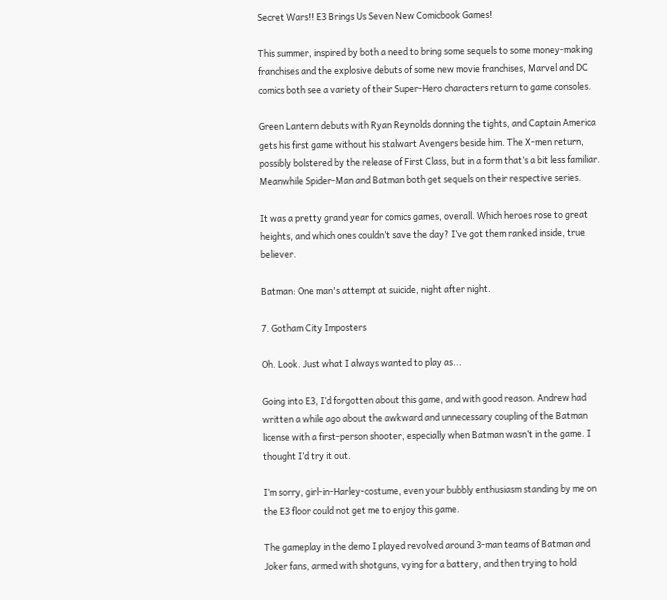Secret Wars!! E3 Brings Us Seven New Comicbook Games!

This summer, inspired by both a need to bring some sequels to some money-making franchises and the explosive debuts of some new movie franchises, Marvel and DC comics both see a variety of their Super-Hero characters return to game consoles.

Green Lantern debuts with Ryan Reynolds donning the tights, and Captain America gets his first game without his stalwart Avengers beside him. The X-men return, possibly bolstered by the release of First Class, but in a form that’s a bit less familiar. Meanwhile Spider-Man and Batman both get sequels on their respective series.

It was a pretty grand year for comics games, overall. Which heroes rose to great heights, and which ones couldn’t save the day? I’ve got them ranked inside, true believer.

Batman: One man's attempt at suicide, night after night.

7. Gotham City Imposters

Oh. Look. Just what I always wanted to play as...

Going into E3, I’d forgotten about this game, and with good reason. Andrew had written a while ago about the awkward and unnecessary coupling of the Batman license with a first-person shooter, especially when Batman wasn’t in the game. I thought I’d try it out.

I’m sorry, girl-in-Harley-costume, even your bubbly enthusiasm standing by me on the E3 floor could not get me to enjoy this game.

The gameplay in the demo I played revolved around 3-man teams of Batman and Joker fans, armed with shotguns, vying for a battery, and then trying to hold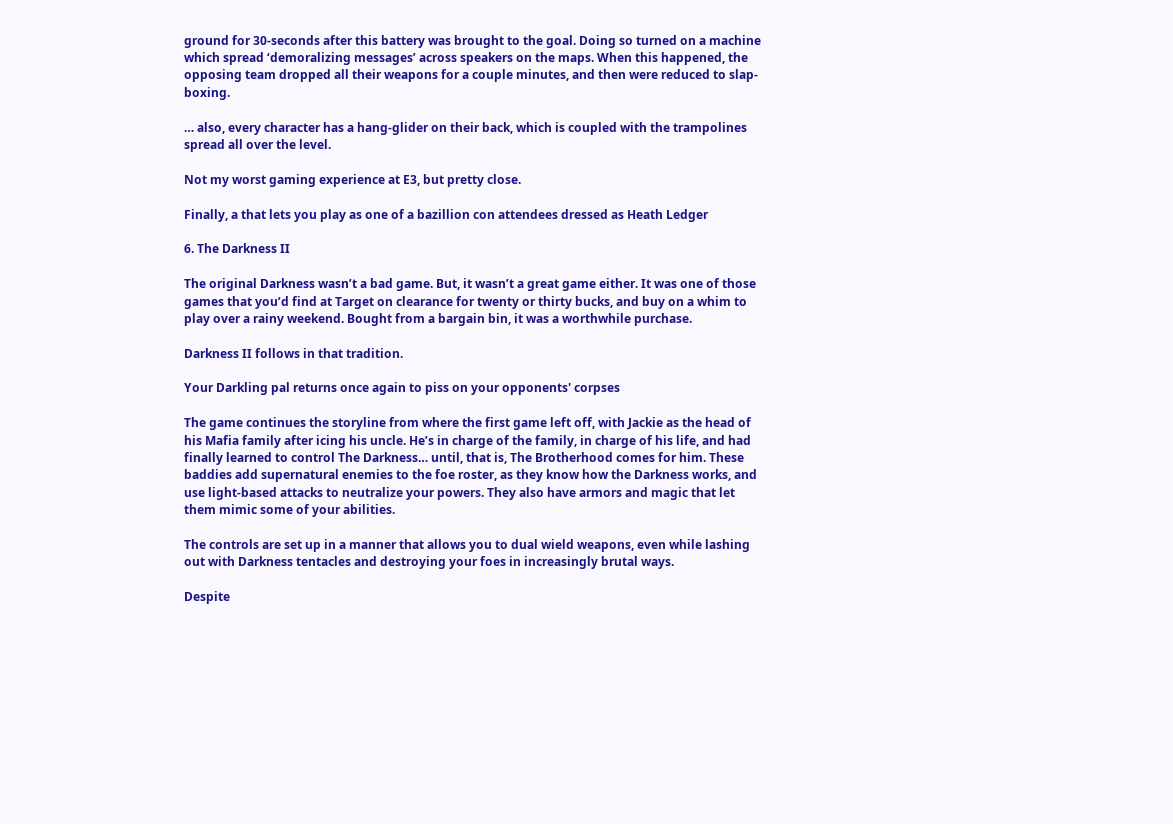ground for 30-seconds after this battery was brought to the goal. Doing so turned on a machine which spread ‘demoralizing messages’ across speakers on the maps. When this happened, the opposing team dropped all their weapons for a couple minutes, and then were reduced to slap-boxing.

… also, every character has a hang-glider on their back, which is coupled with the trampolines spread all over the level.

Not my worst gaming experience at E3, but pretty close.

Finally, a that lets you play as one of a bazillion con attendees dressed as Heath Ledger

6. The Darkness II

The original Darkness wasn’t a bad game. But, it wasn’t a great game either. It was one of those games that you’d find at Target on clearance for twenty or thirty bucks, and buy on a whim to play over a rainy weekend. Bought from a bargain bin, it was a worthwhile purchase.

Darkness II follows in that tradition.

Your Darkling pal returns once again to piss on your opponents' corpses

The game continues the storyline from where the first game left off, with Jackie as the head of his Mafia family after icing his uncle. He’s in charge of the family, in charge of his life, and had finally learned to control The Darkness… until, that is, The Brotherhood comes for him. These baddies add supernatural enemies to the foe roster, as they know how the Darkness works, and use light-based attacks to neutralize your powers. They also have armors and magic that let them mimic some of your abilities.

The controls are set up in a manner that allows you to dual wield weapons, even while lashing out with Darkness tentacles and destroying your foes in increasingly brutal ways.

Despite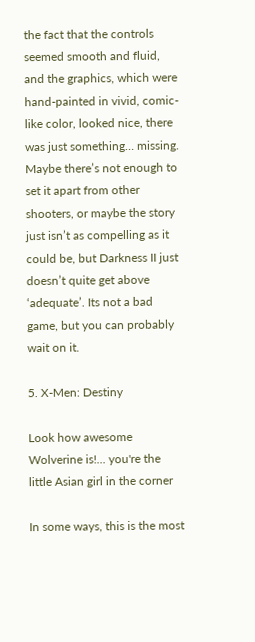the fact that the controls seemed smooth and fluid, and the graphics, which were hand-painted in vivid, comic-like color, looked nice, there was just something… missing. Maybe there’s not enough to set it apart from other shooters, or maybe the story just isn’t as compelling as it could be, but Darkness II just doesn’t quite get above ‘adequate’. Its not a bad game, but you can probably wait on it.

5. X-Men: Destiny

Look how awesome Wolverine is!... you're the little Asian girl in the corner

In some ways, this is the most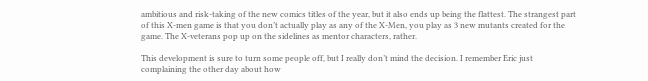ambitious and risk-taking of the new comics titles of the year, but it also ends up being the flattest. The strangest part of this X-men game is that you don’t actually play as any of the X-Men, you play as 3 new mutants created for the game. The X-veterans pop up on the sidelines as mentor characters, rather.

This development is sure to turn some people off, but I really don’t mind the decision. I remember Eric just complaining the other day about how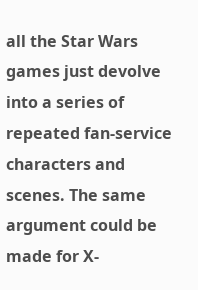all the Star Wars games just devolve into a series of repeated fan-service characters and scenes. The same argument could be made for X-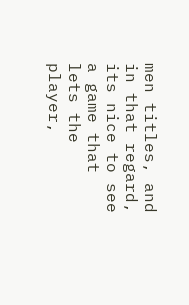men titles, and in that regard, its nice to see a game that lets the player,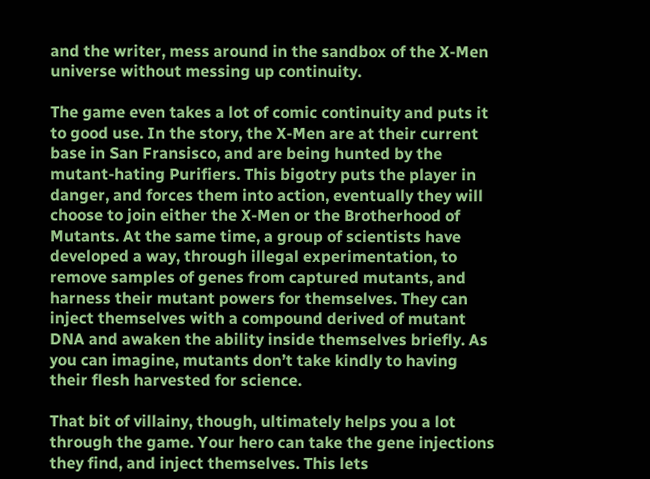and the writer, mess around in the sandbox of the X-Men universe without messing up continuity.

The game even takes a lot of comic continuity and puts it to good use. In the story, the X-Men are at their current base in San Fransisco, and are being hunted by the mutant-hating Purifiers. This bigotry puts the player in danger, and forces them into action, eventually they will choose to join either the X-Men or the Brotherhood of Mutants. At the same time, a group of scientists have developed a way, through illegal experimentation, to remove samples of genes from captured mutants, and harness their mutant powers for themselves. They can inject themselves with a compound derived of mutant DNA and awaken the ability inside themselves briefly. As you can imagine, mutants don’t take kindly to having their flesh harvested for science.

That bit of villainy, though, ultimately helps you a lot through the game. Your hero can take the gene injections they find, and inject themselves. This lets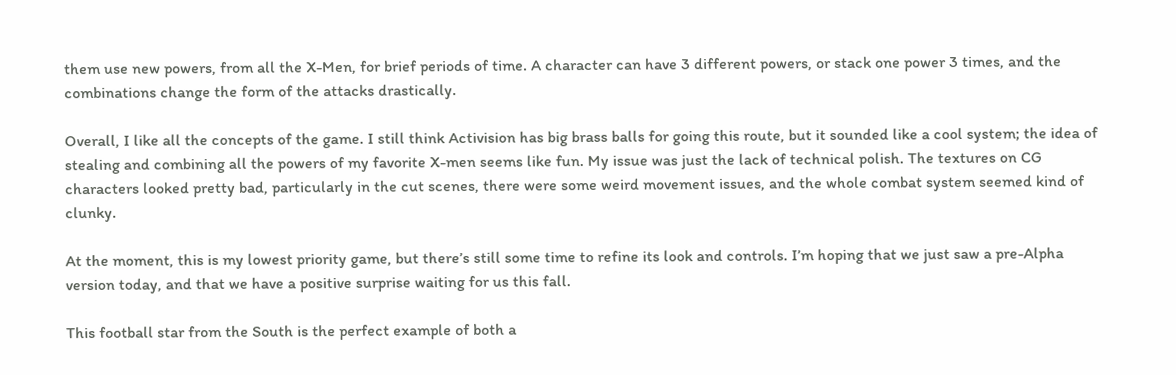them use new powers, from all the X-Men, for brief periods of time. A character can have 3 different powers, or stack one power 3 times, and the combinations change the form of the attacks drastically.

Overall, I like all the concepts of the game. I still think Activision has big brass balls for going this route, but it sounded like a cool system; the idea of stealing and combining all the powers of my favorite X-men seems like fun. My issue was just the lack of technical polish. The textures on CG characters looked pretty bad, particularly in the cut scenes, there were some weird movement issues, and the whole combat system seemed kind of clunky.

At the moment, this is my lowest priority game, but there’s still some time to refine its look and controls. I’m hoping that we just saw a pre-Alpha version today, and that we have a positive surprise waiting for us this fall.

This football star from the South is the perfect example of both a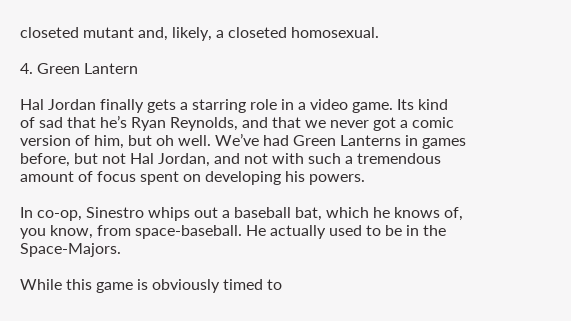closeted mutant and, likely, a closeted homosexual.

4. Green Lantern

Hal Jordan finally gets a starring role in a video game. Its kind of sad that he’s Ryan Reynolds, and that we never got a comic version of him, but oh well. We’ve had Green Lanterns in games before, but not Hal Jordan, and not with such a tremendous amount of focus spent on developing his powers.

In co-op, Sinestro whips out a baseball bat, which he knows of, you know, from space-baseball. He actually used to be in the Space-Majors.

While this game is obviously timed to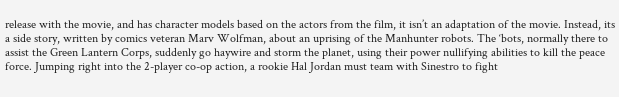release with the movie, and has character models based on the actors from the film, it isn’t an adaptation of the movie. Instead, its a side story, written by comics veteran Marv Wolfman, about an uprising of the Manhunter robots. The ‘bots, normally there to assist the Green Lantern Corps, suddenly go haywire and storm the planet, using their power nullifying abilities to kill the peace force. Jumping right into the 2-player co-op action, a rookie Hal Jordan must team with Sinestro to fight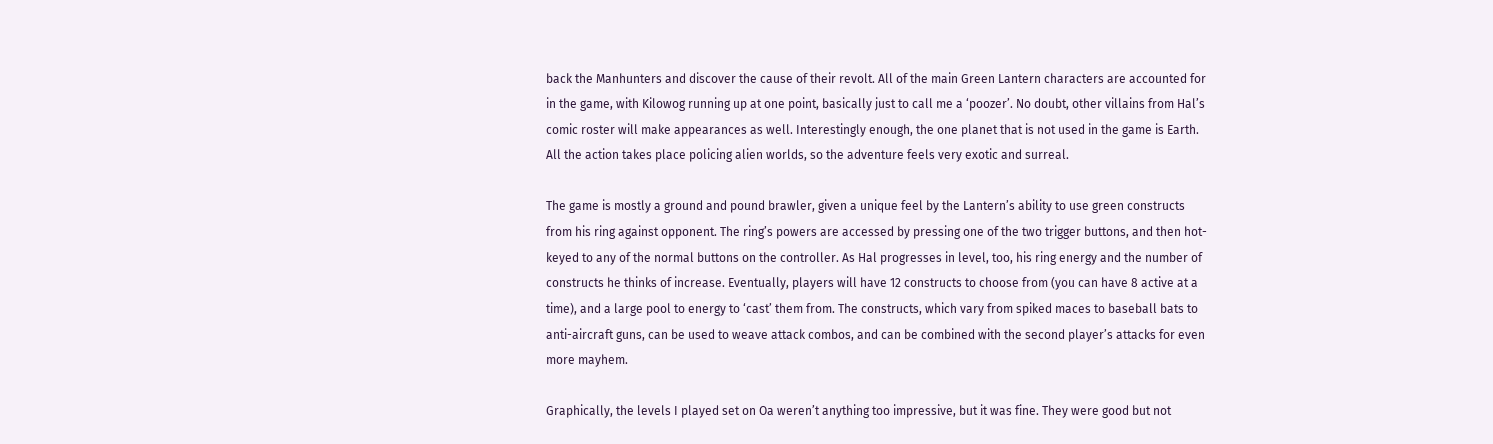back the Manhunters and discover the cause of their revolt. All of the main Green Lantern characters are accounted for in the game, with Kilowog running up at one point, basically just to call me a ‘poozer’. No doubt, other villains from Hal’s comic roster will make appearances as well. Interestingly enough, the one planet that is not used in the game is Earth. All the action takes place policing alien worlds, so the adventure feels very exotic and surreal.

The game is mostly a ground and pound brawler, given a unique feel by the Lantern’s ability to use green constructs from his ring against opponent. The ring’s powers are accessed by pressing one of the two trigger buttons, and then hot-keyed to any of the normal buttons on the controller. As Hal progresses in level, too, his ring energy and the number of constructs he thinks of increase. Eventually, players will have 12 constructs to choose from (you can have 8 active at a time), and a large pool to energy to ‘cast’ them from. The constructs, which vary from spiked maces to baseball bats to anti-aircraft guns, can be used to weave attack combos, and can be combined with the second player’s attacks for even more mayhem.

Graphically, the levels I played set on Oa weren’t anything too impressive, but it was fine. They were good but not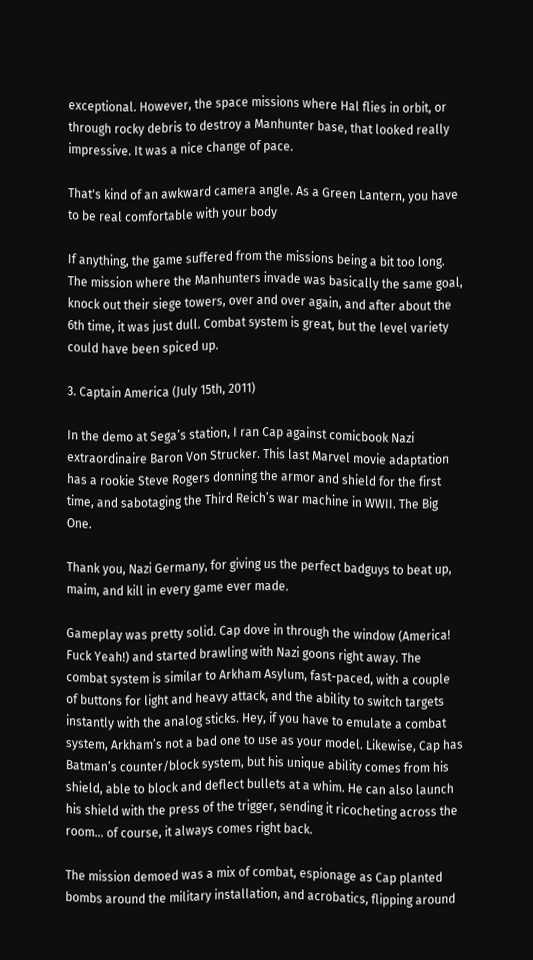exceptional. However, the space missions where Hal flies in orbit, or through rocky debris to destroy a Manhunter base, that looked really impressive. It was a nice change of pace.

That's kind of an awkward camera angle. As a Green Lantern, you have to be real comfortable with your body

If anything, the game suffered from the missions being a bit too long. The mission where the Manhunters invade was basically the same goal, knock out their siege towers, over and over again, and after about the 6th time, it was just dull. Combat system is great, but the level variety could have been spiced up.

3. Captain America (July 15th, 2011)

In the demo at Sega’s station, I ran Cap against comicbook Nazi extraordinaire Baron Von Strucker. This last Marvel movie adaptation has a rookie Steve Rogers donning the armor and shield for the first time, and sabotaging the Third Reich’s war machine in WWII. The Big One.

Thank you, Nazi Germany, for giving us the perfect badguys to beat up, maim, and kill in every game ever made.

Gameplay was pretty solid. Cap dove in through the window (America! Fuck Yeah!) and started brawling with Nazi goons right away. The combat system is similar to Arkham Asylum, fast-paced, with a couple of buttons for light and heavy attack, and the ability to switch targets instantly with the analog sticks. Hey, if you have to emulate a combat system, Arkham’s not a bad one to use as your model. Likewise, Cap has Batman’s counter/block system, but his unique ability comes from his shield, able to block and deflect bullets at a whim. He can also launch his shield with the press of the trigger, sending it ricocheting across the room… of course, it always comes right back.

The mission demoed was a mix of combat, espionage as Cap planted bombs around the military installation, and acrobatics, flipping around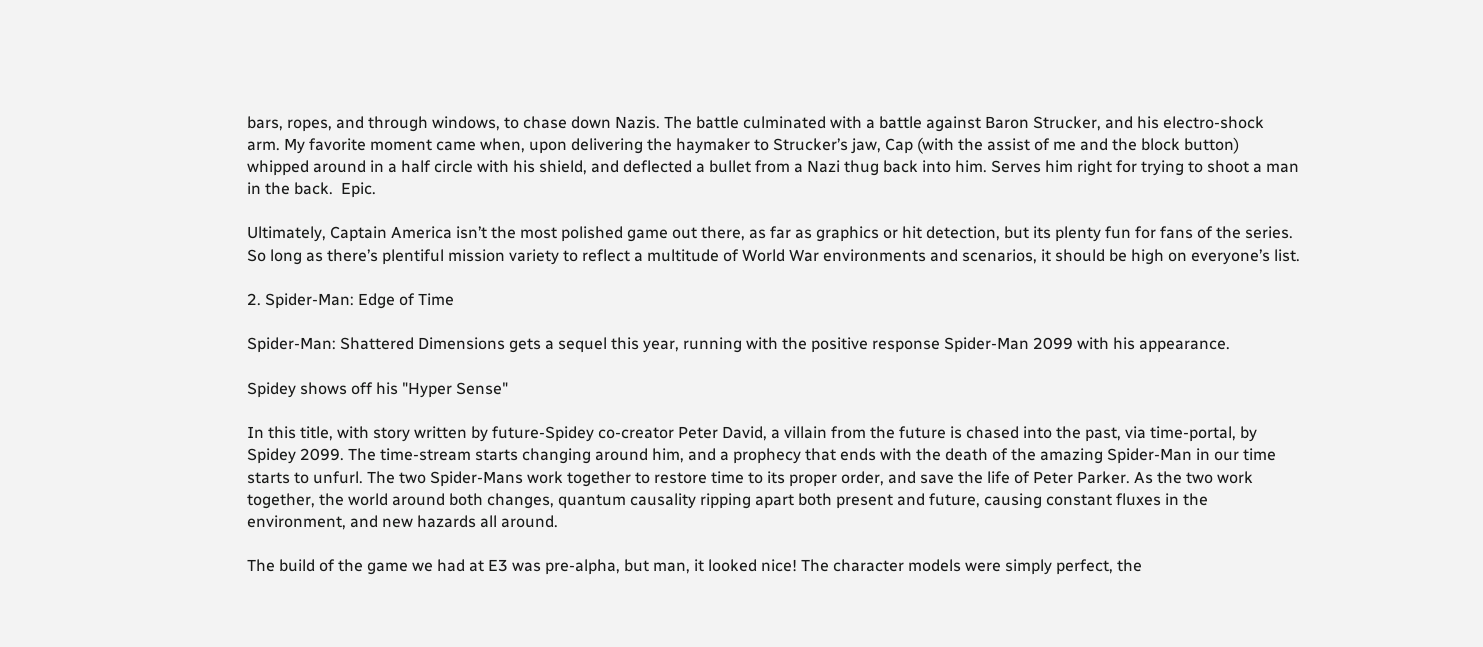bars, ropes, and through windows, to chase down Nazis. The battle culminated with a battle against Baron Strucker, and his electro-shock arm. My favorite moment came when, upon delivering the haymaker to Strucker’s jaw, Cap (with the assist of me and the block button) whipped around in a half circle with his shield, and deflected a bullet from a Nazi thug back into him. Serves him right for trying to shoot a man in the back.  Epic.

Ultimately, Captain America isn’t the most polished game out there, as far as graphics or hit detection, but its plenty fun for fans of the series. So long as there’s plentiful mission variety to reflect a multitude of World War environments and scenarios, it should be high on everyone’s list.

2. Spider-Man: Edge of Time

Spider-Man: Shattered Dimensions gets a sequel this year, running with the positive response Spider-Man 2099 with his appearance.

Spidey shows off his "Hyper Sense"

In this title, with story written by future-Spidey co-creator Peter David, a villain from the future is chased into the past, via time-portal, by Spidey 2099. The time-stream starts changing around him, and a prophecy that ends with the death of the amazing Spider-Man in our time starts to unfurl. The two Spider-Mans work together to restore time to its proper order, and save the life of Peter Parker. As the two work together, the world around both changes, quantum causality ripping apart both present and future, causing constant fluxes in the environment, and new hazards all around.

The build of the game we had at E3 was pre-alpha, but man, it looked nice! The character models were simply perfect, the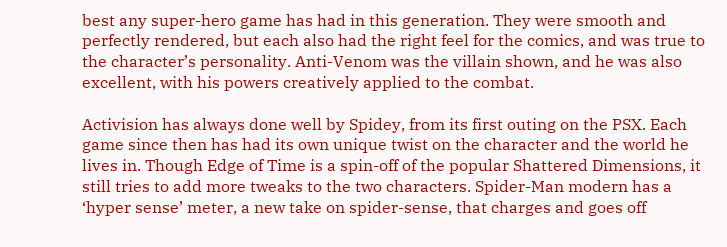best any super-hero game has had in this generation. They were smooth and perfectly rendered, but each also had the right feel for the comics, and was true to the character’s personality. Anti-Venom was the villain shown, and he was also excellent, with his powers creatively applied to the combat.

Activision has always done well by Spidey, from its first outing on the PSX. Each game since then has had its own unique twist on the character and the world he lives in. Though Edge of Time is a spin-off of the popular Shattered Dimensions, it still tries to add more tweaks to the two characters. Spider-Man modern has a ‘hyper sense’ meter, a new take on spider-sense, that charges and goes off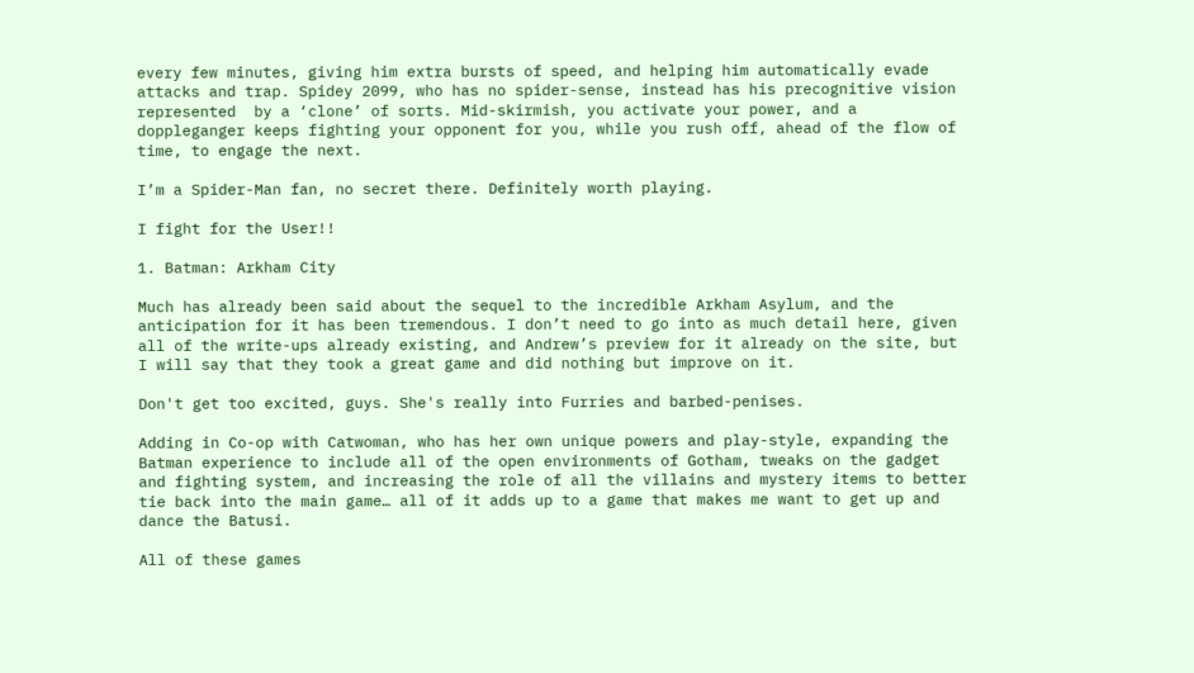every few minutes, giving him extra bursts of speed, and helping him automatically evade attacks and trap. Spidey 2099, who has no spider-sense, instead has his precognitive vision represented  by a ‘clone’ of sorts. Mid-skirmish, you activate your power, and a doppleganger keeps fighting your opponent for you, while you rush off, ahead of the flow of time, to engage the next.

I’m a Spider-Man fan, no secret there. Definitely worth playing.

I fight for the User!!

1. Batman: Arkham City

Much has already been said about the sequel to the incredible Arkham Asylum, and the anticipation for it has been tremendous. I don’t need to go into as much detail here, given all of the write-ups already existing, and Andrew’s preview for it already on the site, but I will say that they took a great game and did nothing but improve on it.

Don't get too excited, guys. She's really into Furries and barbed-penises.

Adding in Co-op with Catwoman, who has her own unique powers and play-style, expanding the Batman experience to include all of the open environments of Gotham, tweaks on the gadget and fighting system, and increasing the role of all the villains and mystery items to better tie back into the main game… all of it adds up to a game that makes me want to get up and dance the Batusi.

All of these games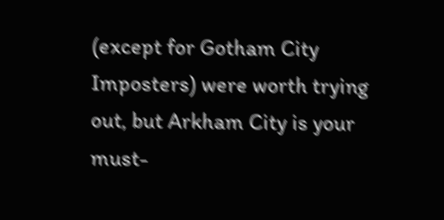(except for Gotham City Imposters) were worth trying out, but Arkham City is your must-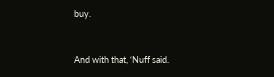buy.


And with that, ‘Nuff said.